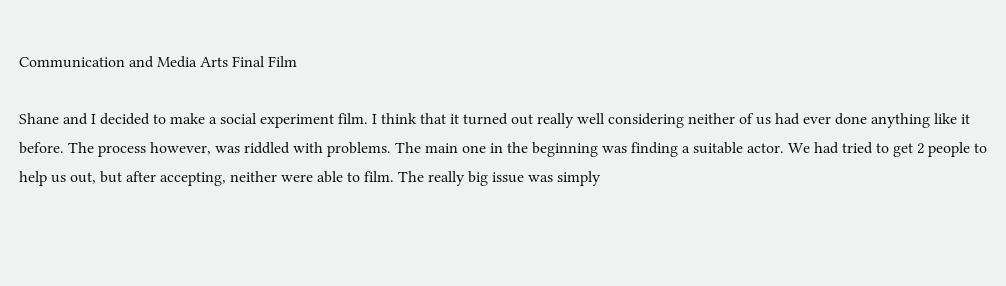Communication and Media Arts Final Film

Shane and I decided to make a social experiment film. I think that it turned out really well considering neither of us had ever done anything like it before. The process however, was riddled with problems. The main one in the beginning was finding a suitable actor. We had tried to get 2 people to help us out, but after accepting, neither were able to film. The really big issue was simply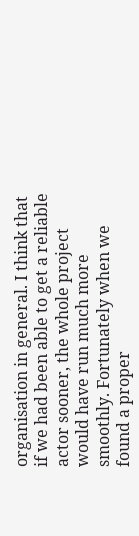organisation in general. I think that if we had been able to get a reliable actor sooner, the whole project would have run much more smoothly. Fortunately when we found a proper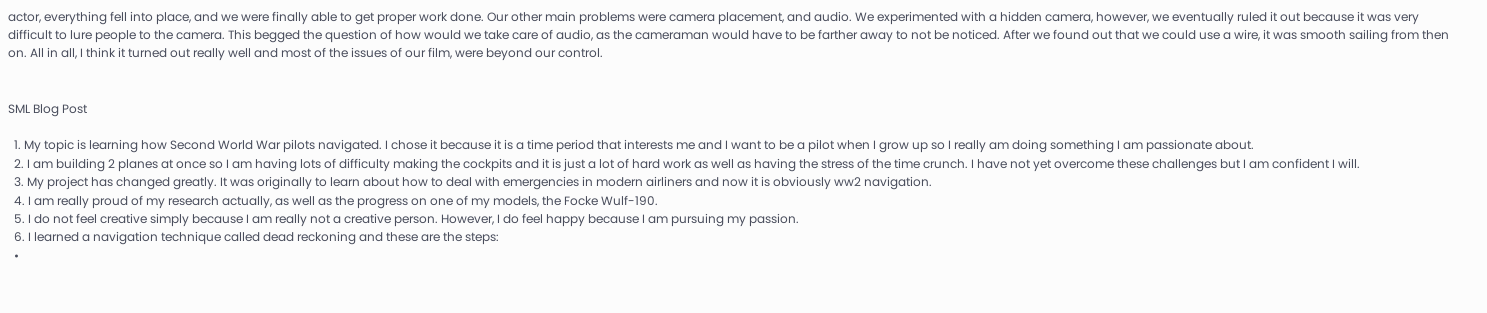actor, everything fell into place, and we were finally able to get proper work done. Our other main problems were camera placement, and audio. We experimented with a hidden camera, however, we eventually ruled it out because it was very difficult to lure people to the camera. This begged the question of how would we take care of audio, as the cameraman would have to be farther away to not be noticed. After we found out that we could use a wire, it was smooth sailing from then on. All in all, I think it turned out really well and most of the issues of our film, were beyond our control.


SML Blog Post

  1. My topic is learning how Second World War pilots navigated. I chose it because it is a time period that interests me and I want to be a pilot when I grow up so I really am doing something I am passionate about.
  2. I am building 2 planes at once so I am having lots of difficulty making the cockpits and it is just a lot of hard work as well as having the stress of the time crunch. I have not yet overcome these challenges but I am confident I will.
  3. My project has changed greatly. It was originally to learn about how to deal with emergencies in modern airliners and now it is obviously ww2 navigation.
  4. I am really proud of my research actually, as well as the progress on one of my models, the Focke Wulf-190.
  5. I do not feel creative simply because I am really not a creative person. However, I do feel happy because I am pursuing my passion.
  6. I learned a navigation technique called dead reckoning and these are the steps:
  •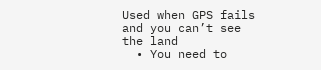Used when GPS fails and you can’t see the land
  • You need to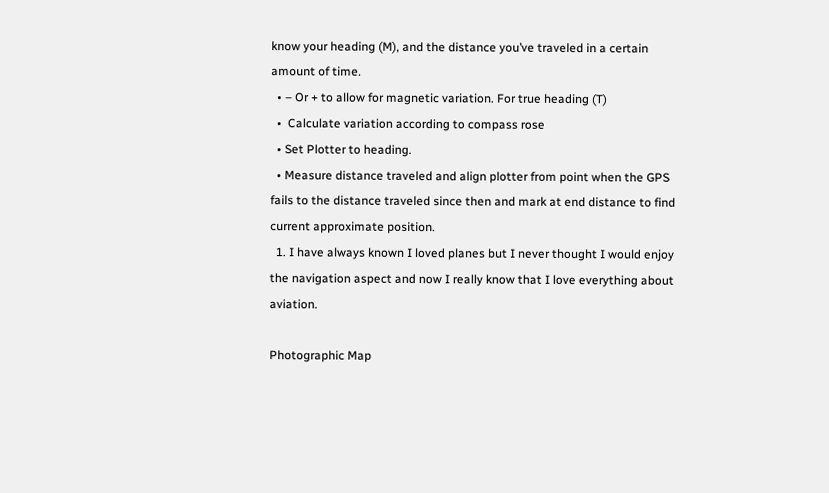know your heading (M), and the distance you’ve traveled in a certain amount of time.
  • – Or + to allow for magnetic variation. For true heading (T)
  •  Calculate variation according to compass rose
  • Set Plotter to heading.
  • Measure distance traveled and align plotter from point when the GPS fails to the distance traveled since then and mark at end distance to find current approximate position.
  1. I have always known I loved planes but I never thought I would enjoy the navigation aspect and now I really know that I love everything about aviation.

Photographic Map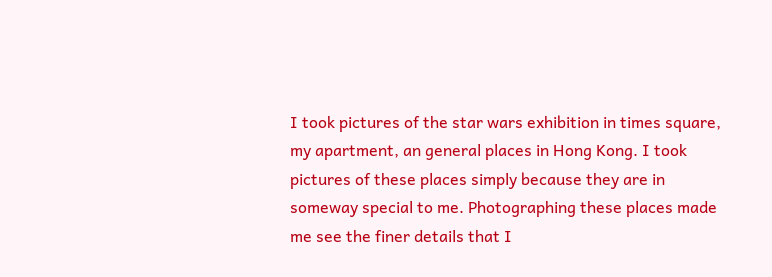I took pictures of the star wars exhibition in times square, my apartment, an general places in Hong Kong. I took pictures of these places simply because they are in someway special to me. Photographing these places made me see the finer details that I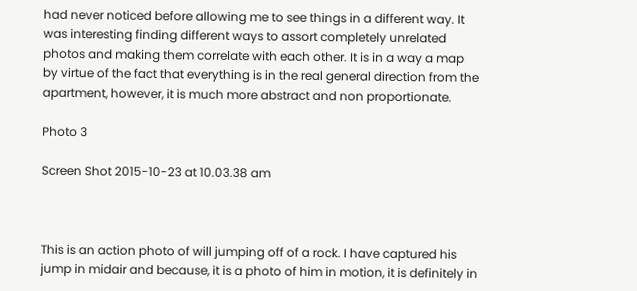had never noticed before allowing me to see things in a different way. It was interesting finding different ways to assort completely unrelated photos and making them correlate with each other. It is in a way a map by virtue of the fact that everything is in the real general direction from the apartment, however, it is much more abstract and non proportionate.

Photo 3

Screen Shot 2015-10-23 at 10.03.38 am



This is an action photo of will jumping off of a rock. I have captured his jump in midair and because, it is a photo of him in motion, it is definitely in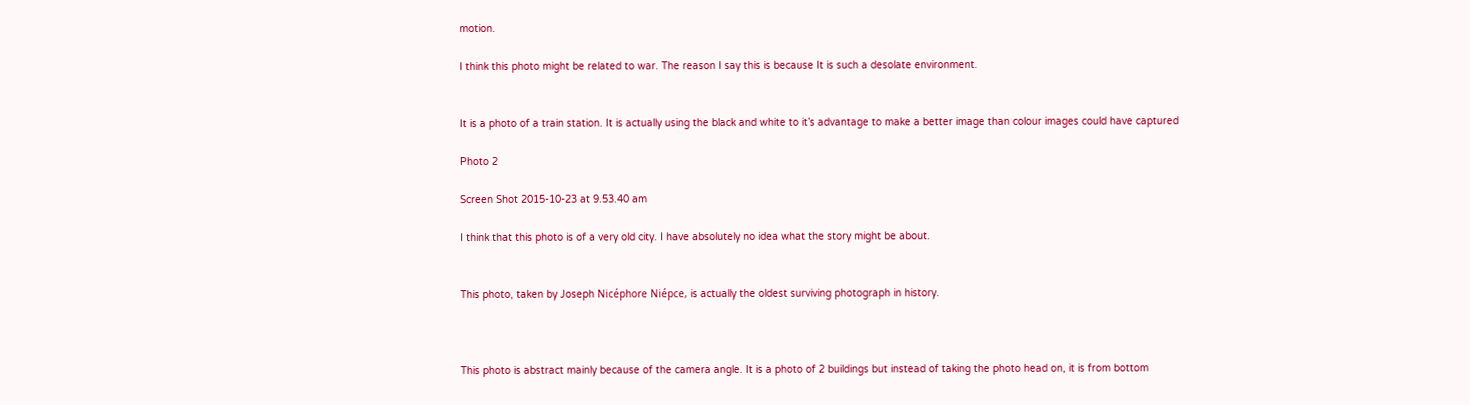motion.

I think this photo might be related to war. The reason I say this is because It is such a desolate environment.


It is a photo of a train station. It is actually using the black and white to it’s advantage to make a better image than colour images could have captured

Photo 2

Screen Shot 2015-10-23 at 9.53.40 am

I think that this photo is of a very old city. I have absolutely no idea what the story might be about.


This photo, taken by Joseph Nicéphore Niépce, is actually the oldest surviving photograph in history.



This photo is abstract mainly because of the camera angle. It is a photo of 2 buildings but instead of taking the photo head on, it is from bottom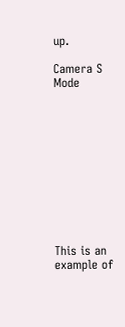up.

Camera S Mode











This is an example of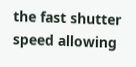the fast shutter speed allowing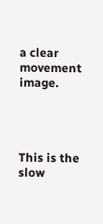a clear movement image.




This is the slow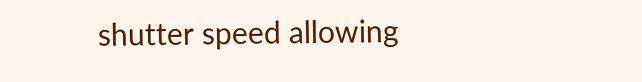shutter speed allowing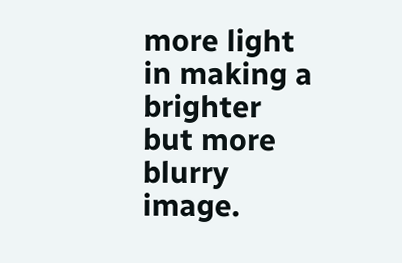more light in making a brighter but more blurry image.